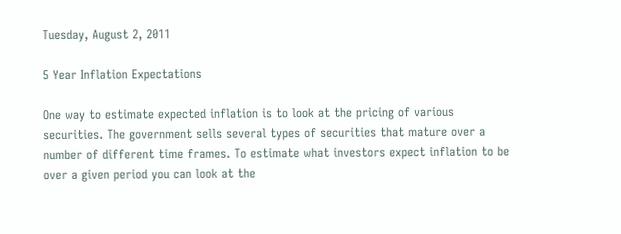Tuesday, August 2, 2011

5 Year Inflation Expectations

One way to estimate expected inflation is to look at the pricing of various securities. The government sells several types of securities that mature over a number of different time frames. To estimate what investors expect inflation to be over a given period you can look at the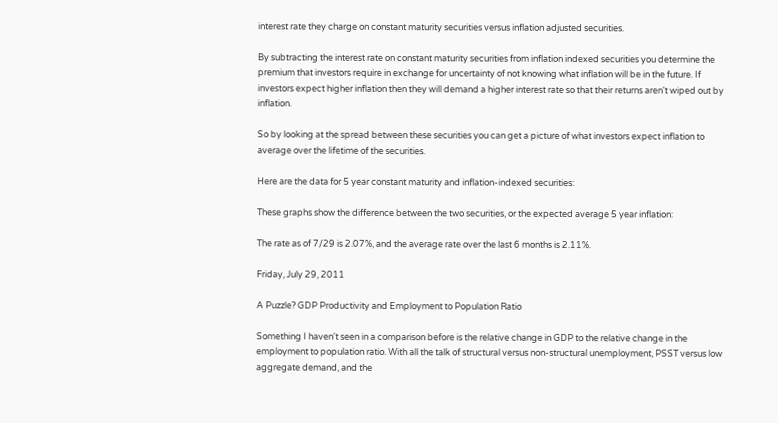interest rate they charge on constant maturity securities versus inflation adjusted securities.

By subtracting the interest rate on constant maturity securities from inflation indexed securities you determine the premium that investors require in exchange for uncertainty of not knowing what inflation will be in the future. If investors expect higher inflation then they will demand a higher interest rate so that their returns aren't wiped out by inflation.

So by looking at the spread between these securities you can get a picture of what investors expect inflation to average over the lifetime of the securities.

Here are the data for 5 year constant maturity and inflation-indexed securities:

These graphs show the difference between the two securities, or the expected average 5 year inflation:

The rate as of 7/29 is 2.07%, and the average rate over the last 6 months is 2.11%.

Friday, July 29, 2011

A Puzzle? GDP Productivity and Employment to Population Ratio

Something I haven't seen in a comparison before is the relative change in GDP to the relative change in the employment to population ratio. With all the talk of structural versus non-structural unemployment, PSST versus low aggregate demand, and the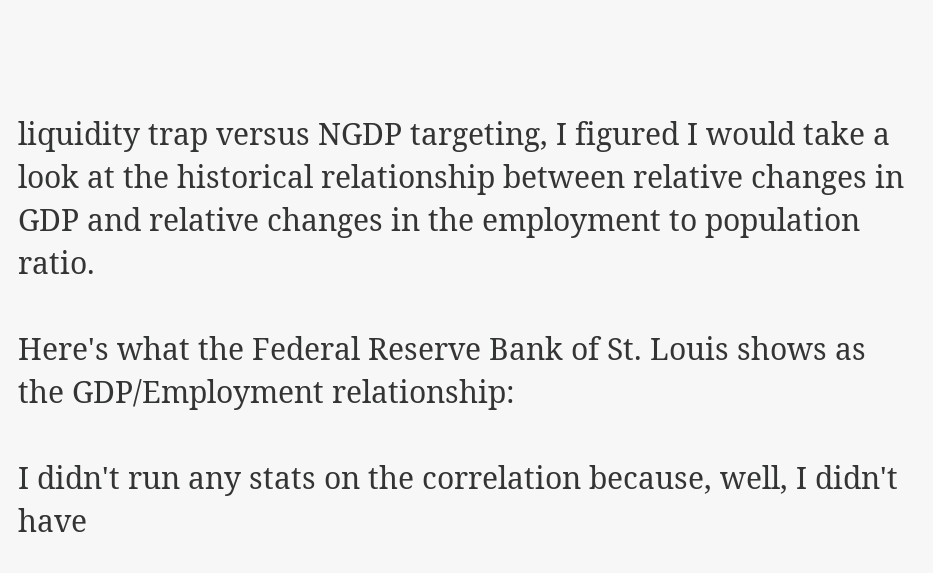liquidity trap versus NGDP targeting, I figured I would take a look at the historical relationship between relative changes in GDP and relative changes in the employment to population ratio.

Here's what the Federal Reserve Bank of St. Louis shows as the GDP/Employment relationship:

I didn't run any stats on the correlation because, well, I didn't have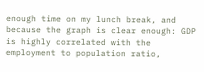enough time on my lunch break, and because the graph is clear enough: GDP is highly correlated with the employment to population ratio,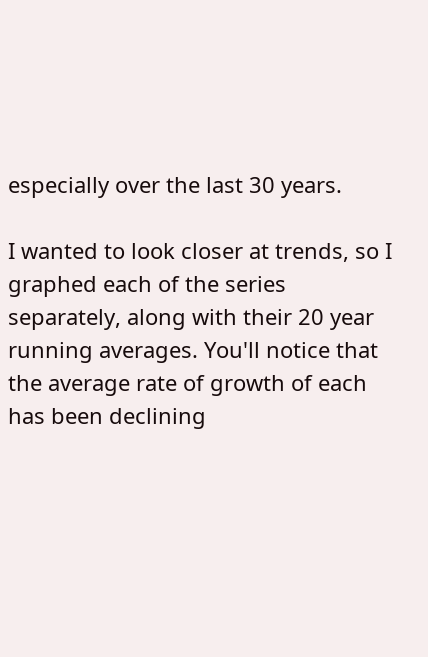especially over the last 30 years.

I wanted to look closer at trends, so I graphed each of the series separately, along with their 20 year running averages. You'll notice that the average rate of growth of each has been declining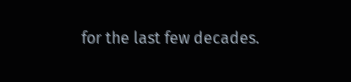for the last few decades.